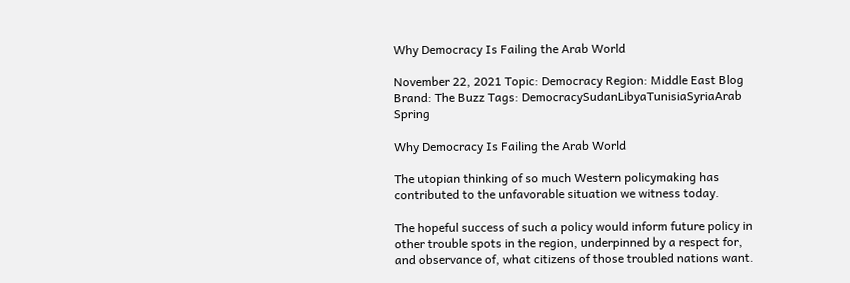Why Democracy Is Failing the Arab World

November 22, 2021 Topic: Democracy Region: Middle East Blog Brand: The Buzz Tags: DemocracySudanLibyaTunisiaSyriaArab Spring

Why Democracy Is Failing the Arab World

The utopian thinking of so much Western policymaking has contributed to the unfavorable situation we witness today.

The hopeful success of such a policy would inform future policy in other trouble spots in the region, underpinned by a respect for, and observance of, what citizens of those troubled nations want.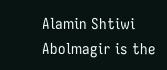Alamin Shtiwi Abolmagir is the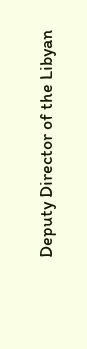Deputy Director of the Libyan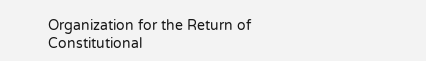Organization for the Return of Constitutional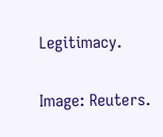Legitimacy.

Image: Reuters.